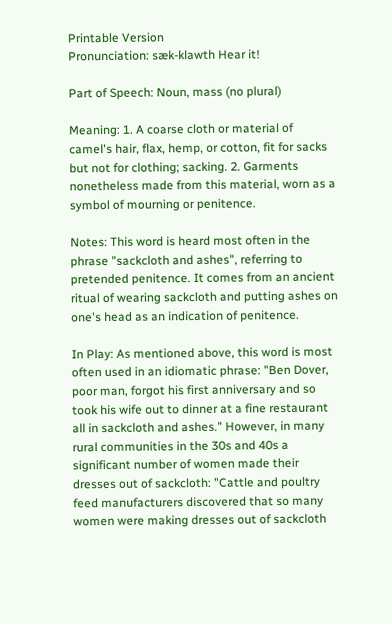Printable Version
Pronunciation: sæk-klawth Hear it!

Part of Speech: Noun, mass (no plural)

Meaning: 1. A coarse cloth or material of camel's hair, flax, hemp, or cotton, fit for sacks but not for clothing; sacking. 2. Garments nonetheless made from this material, worn as a symbol of mourning or penitence.

Notes: This word is heard most often in the phrase "sackcloth and ashes", referring to pretended penitence. It comes from an ancient ritual of wearing sackcloth and putting ashes on one's head as an indication of penitence.

In Play: As mentioned above, this word is most often used in an idiomatic phrase: "Ben Dover, poor man, forgot his first anniversary and so took his wife out to dinner at a fine restaurant all in sackcloth and ashes." However, in many rural communities in the 30s and 40s a significant number of women made their dresses out of sackcloth: "Cattle and poultry feed manufacturers discovered that so many women were making dresses out of sackcloth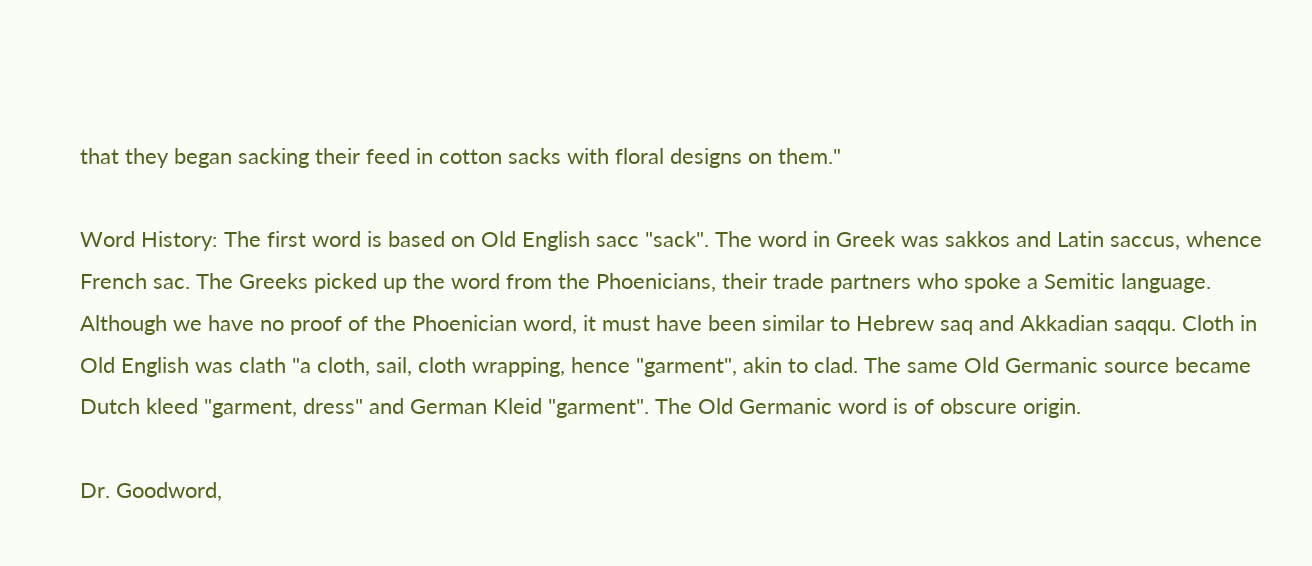that they began sacking their feed in cotton sacks with floral designs on them."

Word History: The first word is based on Old English sacc "sack". The word in Greek was sakkos and Latin saccus, whence French sac. The Greeks picked up the word from the Phoenicians, their trade partners who spoke a Semitic language. Although we have no proof of the Phoenician word, it must have been similar to Hebrew saq and Akkadian saqqu. Cloth in Old English was clath "a cloth, sail, cloth wrapping, hence "garment", akin to clad. The same Old Germanic source became Dutch kleed "garment, dress" and German Kleid "garment". The Old Germanic word is of obscure origin.

Dr. Goodword,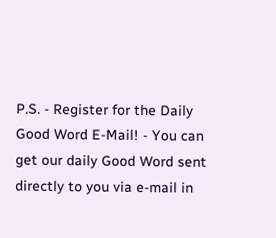P.S. - Register for the Daily Good Word E-Mail! - You can get our daily Good Word sent directly to you via e-mail in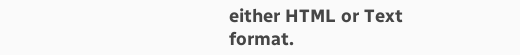either HTML or Text format.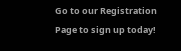Go to our Registration Page to sign up today!